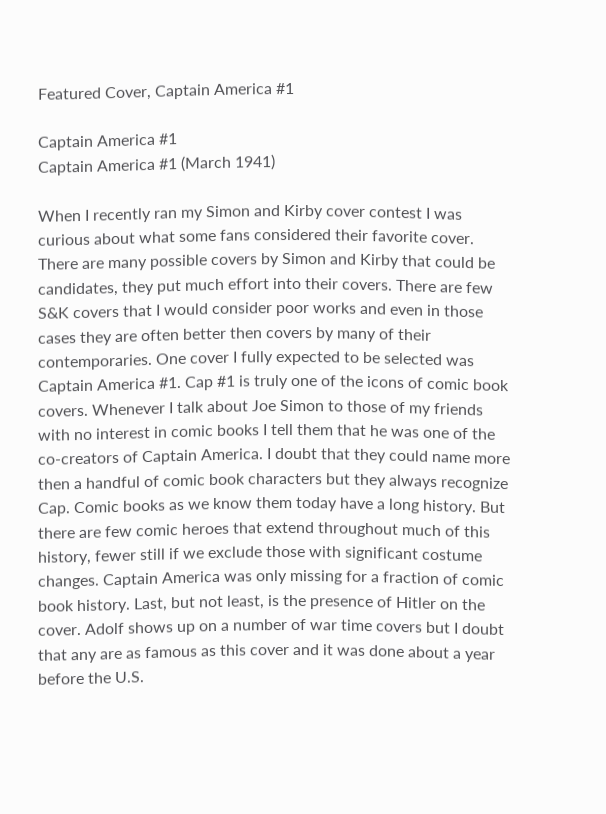Featured Cover, Captain America #1

Captain America #1
Captain America #1 (March 1941)

When I recently ran my Simon and Kirby cover contest I was curious about what some fans considered their favorite cover. There are many possible covers by Simon and Kirby that could be candidates, they put much effort into their covers. There are few S&K covers that I would consider poor works and even in those cases they are often better then covers by many of their contemporaries. One cover I fully expected to be selected was Captain America #1. Cap #1 is truly one of the icons of comic book covers. Whenever I talk about Joe Simon to those of my friends with no interest in comic books I tell them that he was one of the co-creators of Captain America. I doubt that they could name more then a handful of comic book characters but they always recognize Cap. Comic books as we know them today have a long history. But there are few comic heroes that extend throughout much of this history, fewer still if we exclude those with significant costume changes. Captain America was only missing for a fraction of comic book history. Last, but not least, is the presence of Hitler on the cover. Adolf shows up on a number of war time covers but I doubt that any are as famous as this cover and it was done about a year before the U.S.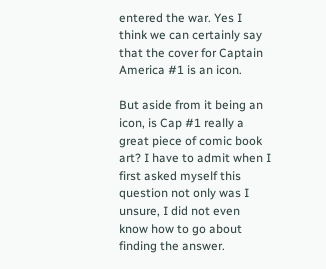entered the war. Yes I think we can certainly say that the cover for Captain America #1 is an icon.

But aside from it being an icon, is Cap #1 really a great piece of comic book art? I have to admit when I first asked myself this question not only was I unsure, I did not even know how to go about finding the answer.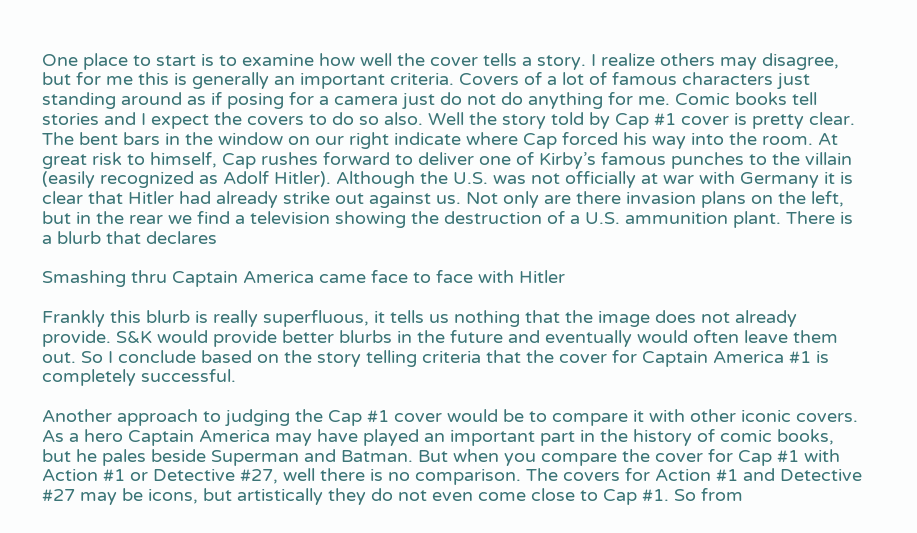One place to start is to examine how well the cover tells a story. I realize others may disagree, but for me this is generally an important criteria. Covers of a lot of famous characters just standing around as if posing for a camera just do not do anything for me. Comic books tell stories and I expect the covers to do so also. Well the story told by Cap #1 cover is pretty clear. The bent bars in the window on our right indicate where Cap forced his way into the room. At great risk to himself, Cap rushes forward to deliver one of Kirby’s famous punches to the villain (easily recognized as Adolf Hitler). Although the U.S. was not officially at war with Germany it is clear that Hitler had already strike out against us. Not only are there invasion plans on the left, but in the rear we find a television showing the destruction of a U.S. ammunition plant. There is a blurb that declares

Smashing thru Captain America came face to face with Hitler

Frankly this blurb is really superfluous, it tells us nothing that the image does not already provide. S&K would provide better blurbs in the future and eventually would often leave them out. So I conclude based on the story telling criteria that the cover for Captain America #1 is completely successful.

Another approach to judging the Cap #1 cover would be to compare it with other iconic covers. As a hero Captain America may have played an important part in the history of comic books, but he pales beside Superman and Batman. But when you compare the cover for Cap #1 with Action #1 or Detective #27, well there is no comparison. The covers for Action #1 and Detective #27 may be icons, but artistically they do not even come close to Cap #1. So from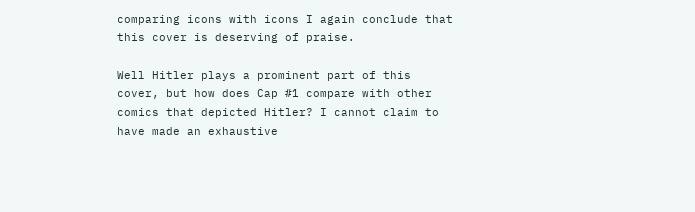comparing icons with icons I again conclude that this cover is deserving of praise.

Well Hitler plays a prominent part of this cover, but how does Cap #1 compare with other comics that depicted Hitler? I cannot claim to have made an exhaustive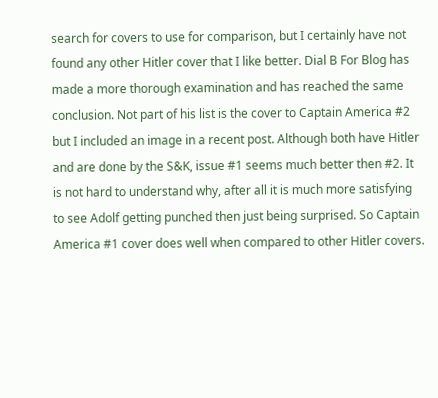search for covers to use for comparison, but I certainly have not found any other Hitler cover that I like better. Dial B For Blog has made a more thorough examination and has reached the same conclusion. Not part of his list is the cover to Captain America #2 but I included an image in a recent post. Although both have Hitler and are done by the S&K, issue #1 seems much better then #2. It is not hard to understand why, after all it is much more satisfying to see Adolf getting punched then just being surprised. So Captain America #1 cover does well when compared to other Hitler covers.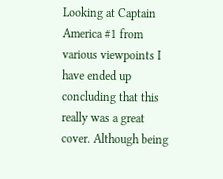Looking at Captain America #1 from various viewpoints I have ended up concluding that this really was a great cover. Although being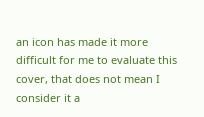an icon has made it more difficult for me to evaluate this cover, that does not mean I consider it a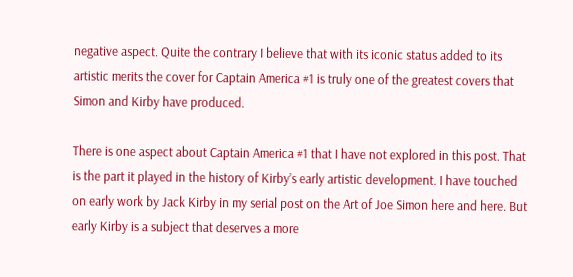negative aspect. Quite the contrary I believe that with its iconic status added to its artistic merits the cover for Captain America #1 is truly one of the greatest covers that Simon and Kirby have produced.

There is one aspect about Captain America #1 that I have not explored in this post. That is the part it played in the history of Kirby’s early artistic development. I have touched on early work by Jack Kirby in my serial post on the Art of Joe Simon here and here. But early Kirby is a subject that deserves a more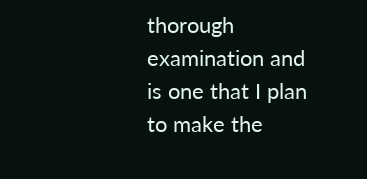thorough examination and is one that I plan to make the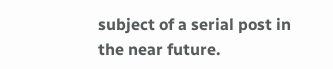subject of a serial post in the near future.